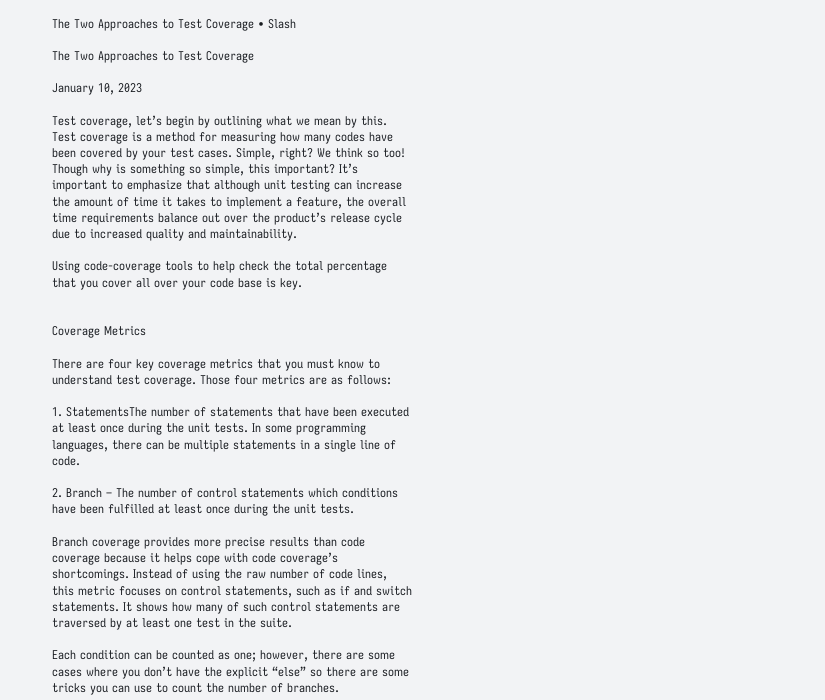The Two Approaches to Test Coverage • Slash

The Two Approaches to Test Coverage

January 10, 2023

Test coverage, let’s begin by outlining what we mean by this. Test coverage is a method for measuring how many codes have been covered by your test cases. Simple, right? We think so too! Though why is something so simple, this important? It’s important to emphasize that although unit testing can increase the amount of time it takes to implement a feature, the overall time requirements balance out over the product’s release cycle due to increased quality and maintainability.

Using code-coverage tools to help check the total percentage that you cover all over your code base is key.


Coverage Metrics

There are four key coverage metrics that you must know to understand test coverage. Those four metrics are as follows:

1. StatementsThe number of statements that have been executed at least once during the unit tests. In some programming languages, there can be multiple statements in a single line of code.

2. Branch – The number of control statements which conditions have been fulfilled at least once during the unit tests.

Branch coverage provides more precise results than code coverage because it helps cope with code coverage’s shortcomings. Instead of using the raw number of code lines, this metric focuses on control statements, such as if and switch statements. It shows how many of such control statements are traversed by at least one test in the suite.

Each condition can be counted as one; however, there are some cases where you don’t have the explicit “else” so there are some tricks you can use to count the number of branches.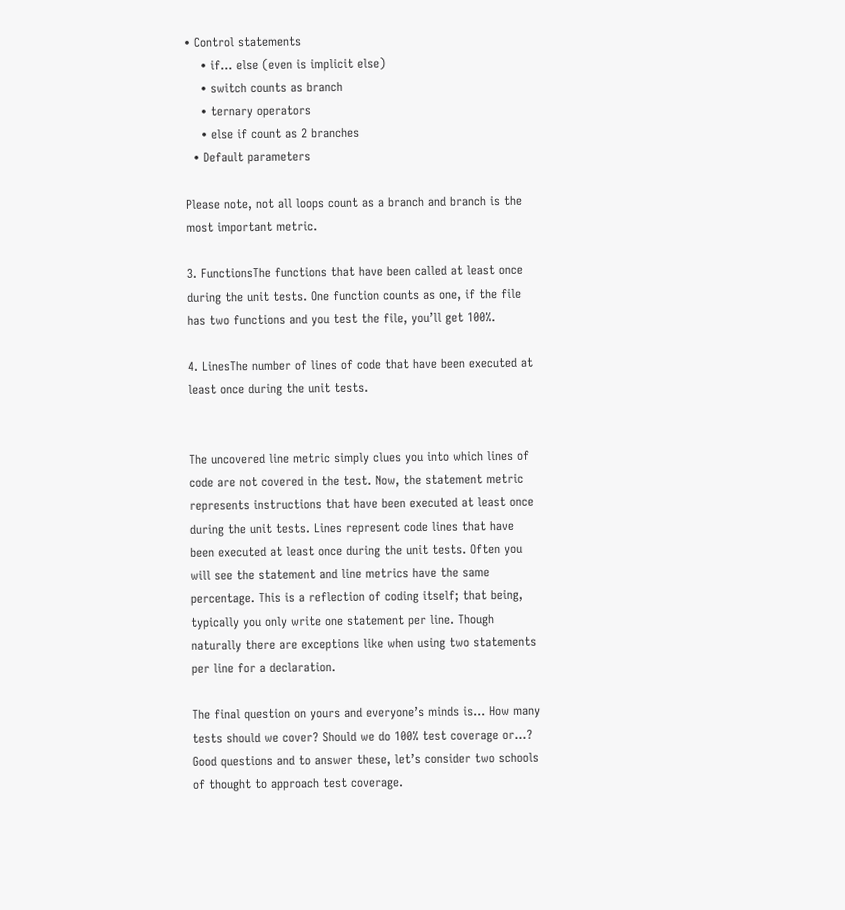• Control statements
    • if… else (even is implicit else)
    • switch counts as branch
    • ternary operators
    • else if count as 2 branches
  • Default parameters

Please note, not all loops count as a branch and branch is the most important metric.

3. FunctionsThe functions that have been called at least once during the unit tests. One function counts as one, if the file has two functions and you test the file, you’ll get 100%.

4. LinesThe number of lines of code that have been executed at least once during the unit tests.


The uncovered line metric simply clues you into which lines of code are not covered in the test. Now, the statement metric represents instructions that have been executed at least once during the unit tests. Lines represent code lines that have been executed at least once during the unit tests. Often you will see the statement and line metrics have the same percentage. This is a reflection of coding itself; that being, typically you only write one statement per line. Though naturally there are exceptions like when using two statements per line for a declaration.

The final question on yours and everyone’s minds is… How many tests should we cover? Should we do 100% test coverage or…? Good questions and to answer these, let’s consider two schools of thought to approach test coverage.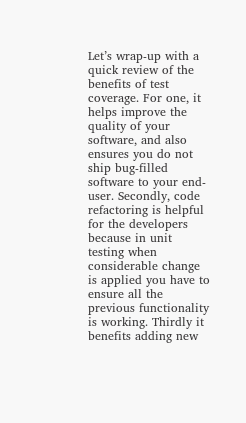Let’s wrap-up with a quick review of the benefits of test coverage. For one, it helps improve the quality of your software, and also ensures you do not ship bug-filled software to your end-user. Secondly, code refactoring is helpful for the developers because in unit testing when considerable change is applied you have to ensure all the previous functionality is working. Thirdly it benefits adding new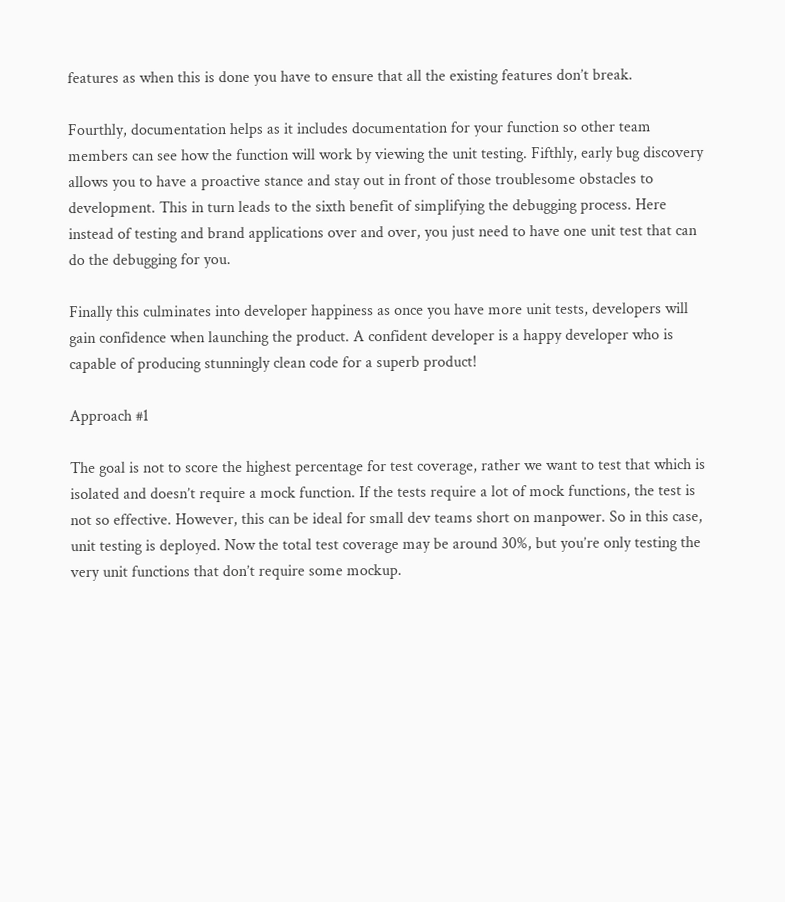features as when this is done you have to ensure that all the existing features don’t break.

Fourthly, documentation helps as it includes documentation for your function so other team members can see how the function will work by viewing the unit testing. Fifthly, early bug discovery allows you to have a proactive stance and stay out in front of those troublesome obstacles to development. This in turn leads to the sixth benefit of simplifying the debugging process. Here instead of testing and brand applications over and over, you just need to have one unit test that can do the debugging for you.

Finally this culminates into developer happiness as once you have more unit tests, developers will gain confidence when launching the product. A confident developer is a happy developer who is capable of producing stunningly clean code for a superb product!

Approach #1

The goal is not to score the highest percentage for test coverage, rather we want to test that which is isolated and doesn’t require a mock function. If the tests require a lot of mock functions, the test is not so effective. However, this can be ideal for small dev teams short on manpower. So in this case, unit testing is deployed. Now the total test coverage may be around 30%, but you’re only testing the very unit functions that don’t require some mockup.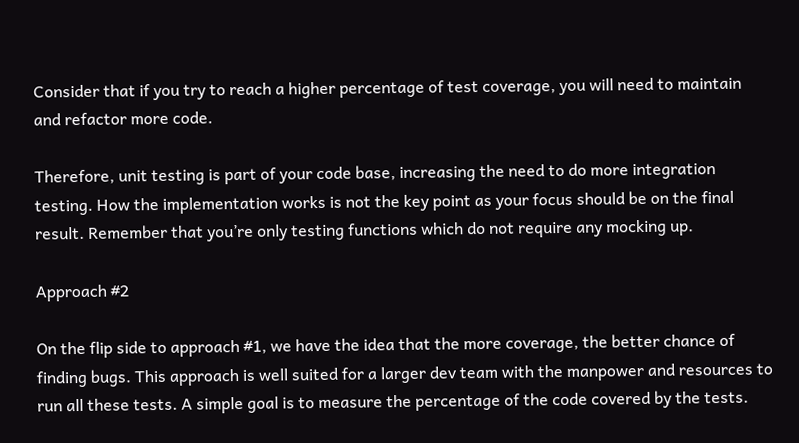Consider that if you try to reach a higher percentage of test coverage, you will need to maintain and refactor more code.

Therefore, unit testing is part of your code base, increasing the need to do more integration testing. How the implementation works is not the key point as your focus should be on the final result. Remember that you’re only testing functions which do not require any mocking up.

Approach #2

On the flip side to approach #1, we have the idea that the more coverage, the better chance of finding bugs. This approach is well suited for a larger dev team with the manpower and resources to run all these tests. A simple goal is to measure the percentage of the code covered by the tests.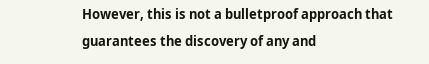However, this is not a bulletproof approach that guarantees the discovery of any and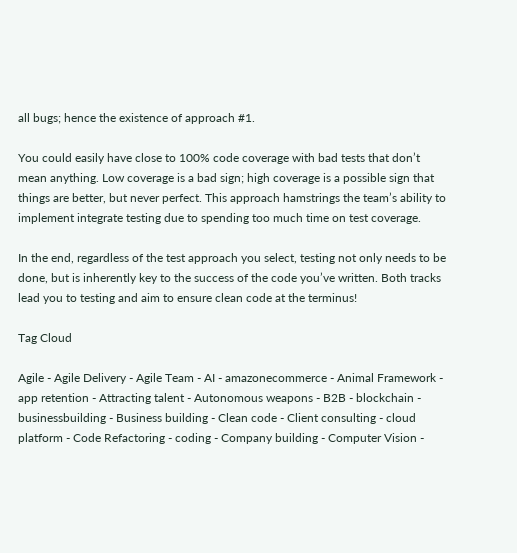all bugs; hence the existence of approach #1.

You could easily have close to 100% code coverage with bad tests that don’t mean anything. Low coverage is a bad sign; high coverage is a possible sign that things are better, but never perfect. This approach hamstrings the team’s ability to implement integrate testing due to spending too much time on test coverage.

In the end, regardless of the test approach you select, testing not only needs to be done, but is inherently key to the success of the code you’ve written. Both tracks lead you to testing and aim to ensure clean code at the terminus!

Tag Cloud

Agile - Agile Delivery - Agile Team - AI - amazonecommerce - Animal Framework - app retention - Attracting talent - Autonomous weapons - B2B - blockchain - businessbuilding - Business building - Clean code - Client consulting - cloud platform - Code Refactoring - coding - Company building - Computer Vision -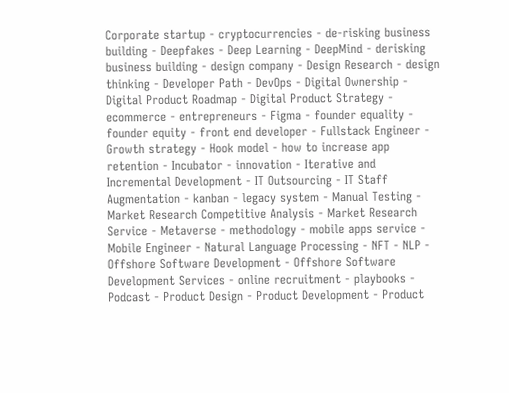Corporate startup - cryptocurrencies - de-risking business building - Deepfakes - Deep Learning - DeepMind - derisking business building - design company - Design Research - design thinking - Developer Path - DevOps - Digital Ownership - Digital Product Roadmap - Digital Product Strategy - ecommerce - entrepreneurs - Figma - founder equality - founder equity - front end developer - Fullstack Engineer - Growth strategy - Hook model - how to increase app retention - Incubator - innovation - Iterative and Incremental Development - IT Outsourcing - IT Staff Augmentation - kanban - legacy system - Manual Testing - Market Research Competitive Analysis - Market Research Service - Metaverse - methodology - mobile apps service - Mobile Engineer - Natural Language Processing - NFT - NLP - Offshore Software Development - Offshore Software Development Services - online recruitment - playbooks - Podcast - Product Design - Product Development - Product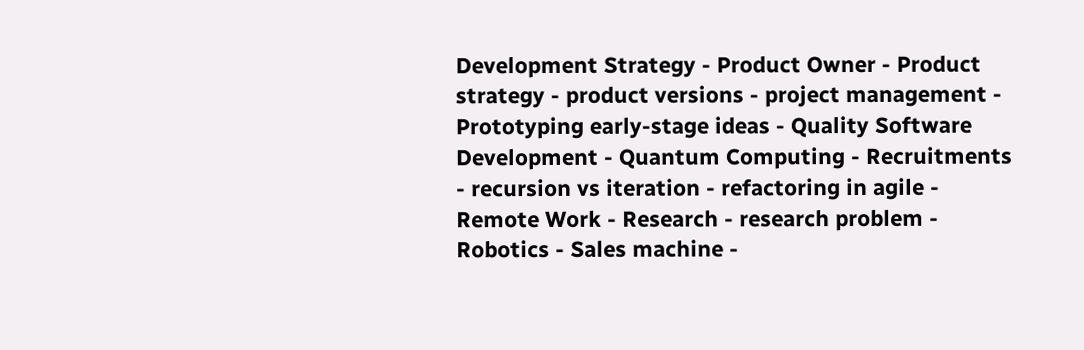Development Strategy - Product Owner - Product strategy - product versions - project management - Prototyping early-stage ideas - Quality Software Development - Quantum Computing - Recruitments - recursion vs iteration - refactoring in agile - Remote Work - Research - research problem - Robotics - Sales machine -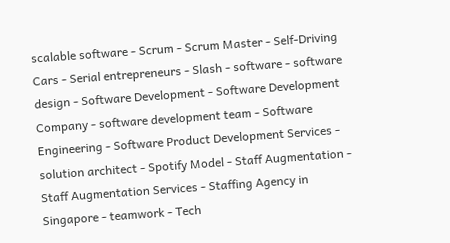scalable software - Scrum - Scrum Master - Self-Driving Cars - Serial entrepreneurs - Slash - software - software design - Software Development - Software Development Company - software development team - Software Engineering - Software Product Development Services - solution architect - Spotify Model - Staff Augmentation - Staff Augmentation Services - Staffing Agency in Singapore - teamwork - Tech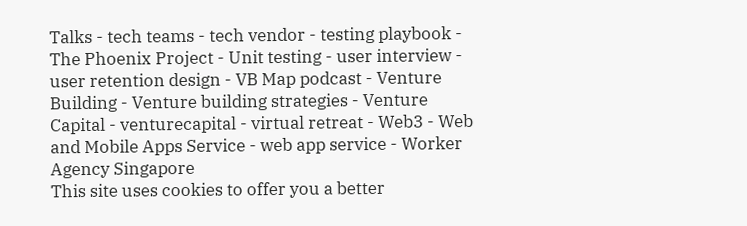Talks - tech teams - tech vendor - testing playbook - The Phoenix Project - Unit testing - user interview - user retention design - VB Map podcast - Venture Building - Venture building strategies - Venture Capital - venturecapital - virtual retreat - Web3 - Web and Mobile Apps Service - web app service - Worker Agency Singapore
This site uses cookies to offer you a better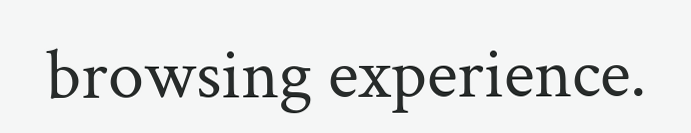browsing experience.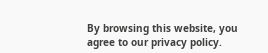By browsing this website, you agree to our privacy policy.